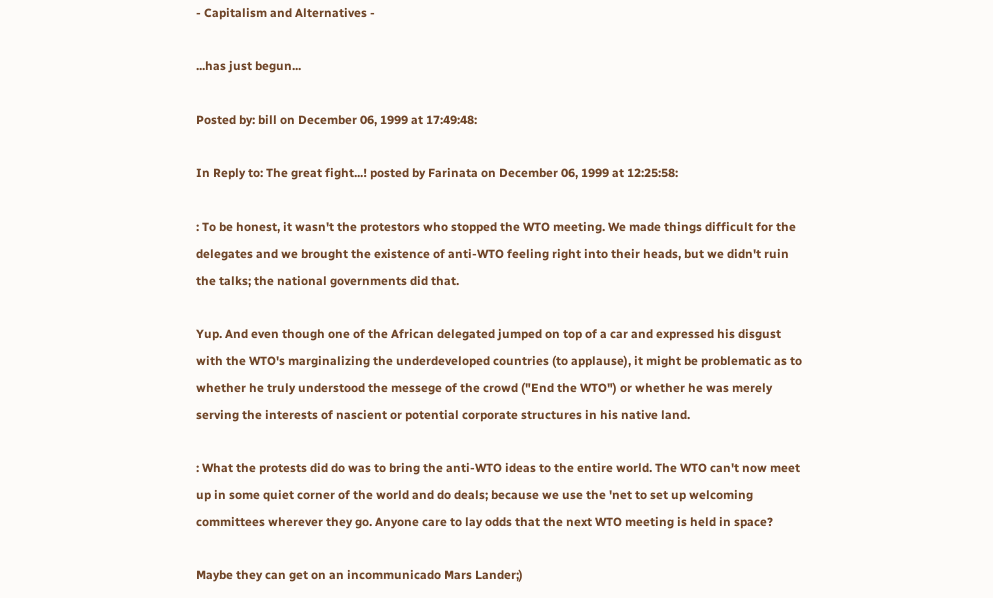- Capitalism and Alternatives -

...has just begun...

Posted by: bill on December 06, 1999 at 17:49:48:

In Reply to: The great fight...! posted by Farinata on December 06, 1999 at 12:25:58:

: To be honest, it wasn't the protestors who stopped the WTO meeting. We made things difficult for the delegates and we brought the existence of anti-WTO feeling right into their heads, but we didn't ruin the talks; the national governments did that.

Yup. And even though one of the African delegated jumped on top of a car and expressed his disgust with the WTO's marginalizing the underdeveloped countries (to applause), it might be problematic as to whether he truly understood the messege of the crowd ("End the WTO") or whether he was merely serving the interests of nascient or potential corporate structures in his native land.

: What the protests did do was to bring the anti-WTO ideas to the entire world. The WTO can't now meet up in some quiet corner of the world and do deals; because we use the 'net to set up welcoming committees wherever they go. Anyone care to lay odds that the next WTO meeting is held in space?

Maybe they can get on an incommunicado Mars Lander;)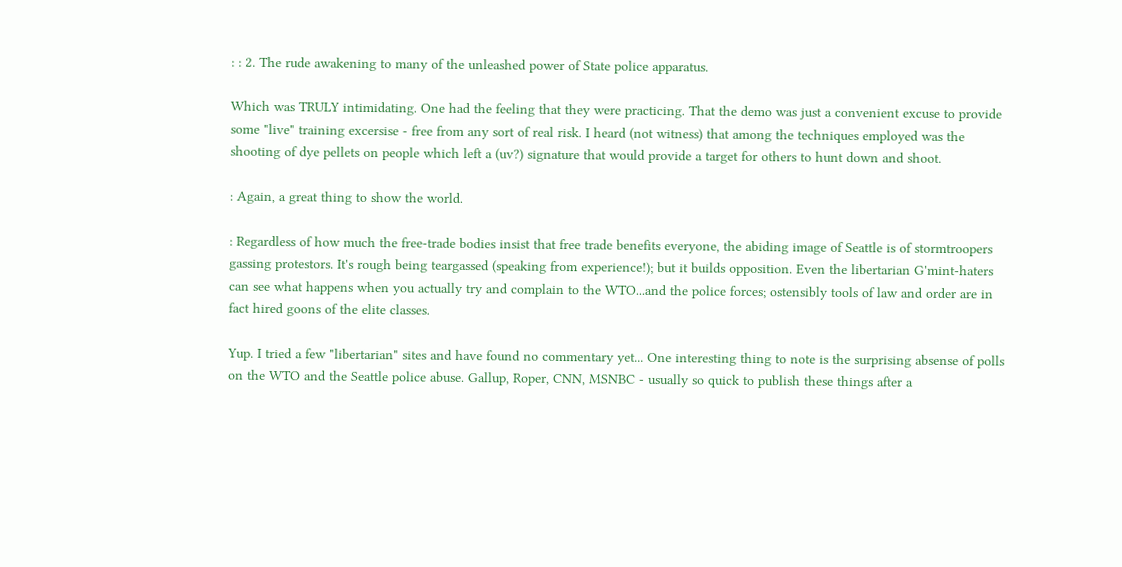: : 2. The rude awakening to many of the unleashed power of State police apparatus.

Which was TRULY intimidating. One had the feeling that they were practicing. That the demo was just a convenient excuse to provide some "live" training excersise - free from any sort of real risk. I heard (not witness) that among the techniques employed was the shooting of dye pellets on people which left a (uv?) signature that would provide a target for others to hunt down and shoot.

: Again, a great thing to show the world.

: Regardless of how much the free-trade bodies insist that free trade benefits everyone, the abiding image of Seattle is of stormtroopers gassing protestors. It's rough being teargassed (speaking from experience!); but it builds opposition. Even the libertarian G'mint-haters can see what happens when you actually try and complain to the WTO...and the police forces; ostensibly tools of law and order are in fact hired goons of the elite classes.

Yup. I tried a few "libertarian" sites and have found no commentary yet... One interesting thing to note is the surprising absense of polls on the WTO and the Seattle police abuse. Gallup, Roper, CNN, MSNBC - usually so quick to publish these things after a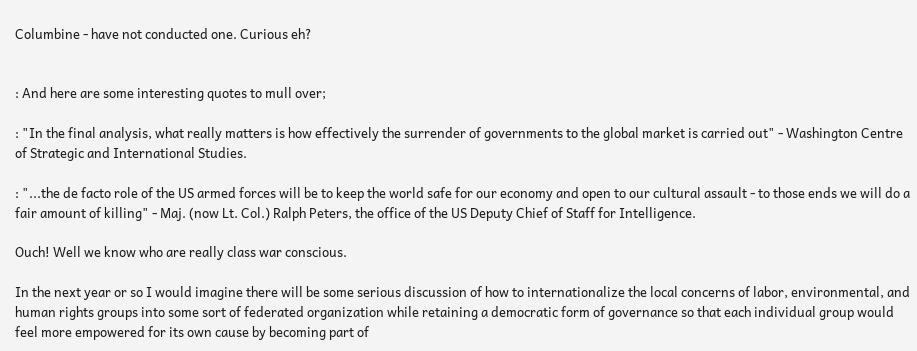Columbine - have not conducted one. Curious eh?


: And here are some interesting quotes to mull over;

: "In the final analysis, what really matters is how effectively the surrender of governments to the global market is carried out" - Washington Centre of Strategic and International Studies.

: "...the de facto role of the US armed forces will be to keep the world safe for our economy and open to our cultural assault - to those ends we will do a fair amount of killing" - Maj. (now Lt. Col.) Ralph Peters, the office of the US Deputy Chief of Staff for Intelligence.

Ouch! Well we know who are really class war conscious.

In the next year or so I would imagine there will be some serious discussion of how to internationalize the local concerns of labor, environmental, and human rights groups into some sort of federated organization while retaining a democratic form of governance so that each individual group would feel more empowered for its own cause by becoming part of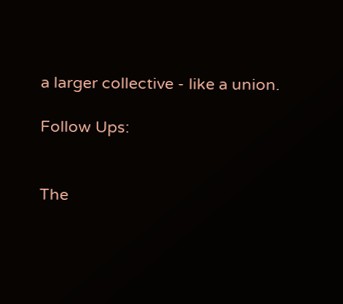a larger collective - like a union.

Follow Ups:


The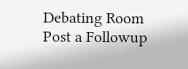Debating Room Post a Followup